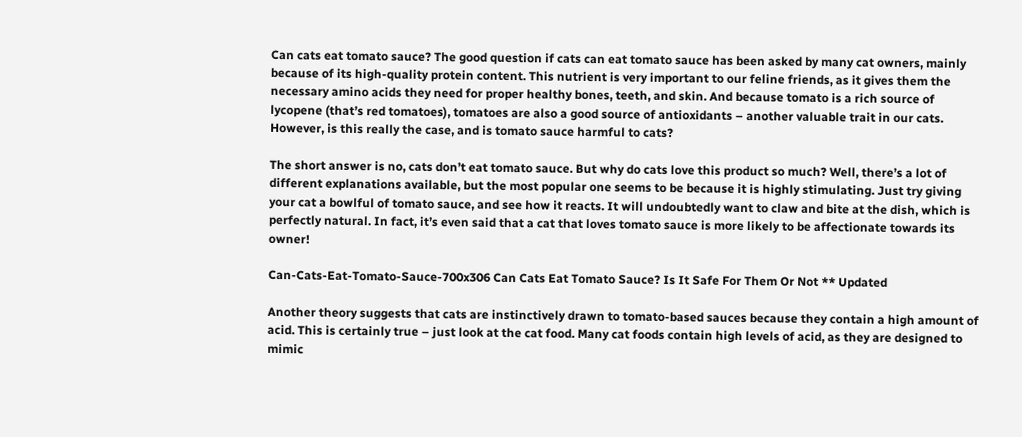Can cats eat tomato sauce? The good question if cats can eat tomato sauce has been asked by many cat owners, mainly because of its high-quality protein content. This nutrient is very important to our feline friends, as it gives them the necessary amino acids they need for proper healthy bones, teeth, and skin. And because tomato is a rich source of lycopene (that’s red tomatoes), tomatoes are also a good source of antioxidants – another valuable trait in our cats. However, is this really the case, and is tomato sauce harmful to cats?

The short answer is no, cats don’t eat tomato sauce. But why do cats love this product so much? Well, there’s a lot of different explanations available, but the most popular one seems to be because it is highly stimulating. Just try giving your cat a bowlful of tomato sauce, and see how it reacts. It will undoubtedly want to claw and bite at the dish, which is perfectly natural. In fact, it’s even said that a cat that loves tomato sauce is more likely to be affectionate towards its owner!

Can-Cats-Eat-Tomato-Sauce-700x306 Can Cats Eat Tomato Sauce? Is It Safe For Them Or Not ** Updated

Another theory suggests that cats are instinctively drawn to tomato-based sauces because they contain a high amount of acid. This is certainly true – just look at the cat food. Many cat foods contain high levels of acid, as they are designed to mimic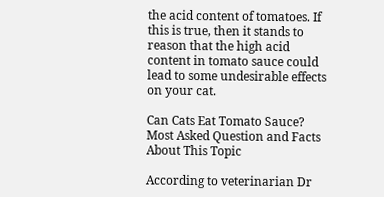the acid content of tomatoes. If this is true, then it stands to reason that the high acid content in tomato sauce could lead to some undesirable effects on your cat.

Can Cats Eat Tomato Sauce? Most Asked Question and Facts About This Topic

According to veterinarian Dr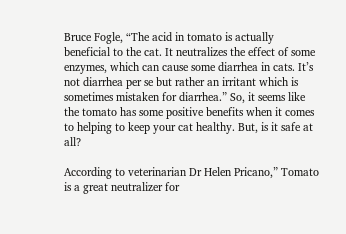Bruce Fogle, “The acid in tomato is actually beneficial to the cat. It neutralizes the effect of some enzymes, which can cause some diarrhea in cats. It’s not diarrhea per se but rather an irritant which is sometimes mistaken for diarrhea.” So, it seems like the tomato has some positive benefits when it comes to helping to keep your cat healthy. But, is it safe at all?

According to veterinarian Dr Helen Pricano,” Tomato is a great neutralizer for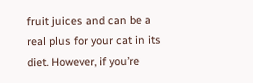fruit juices and can be a real plus for your cat in its diet. However, if you’re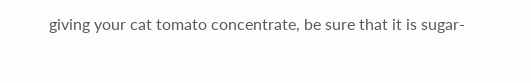giving your cat tomato concentrate, be sure that it is sugar-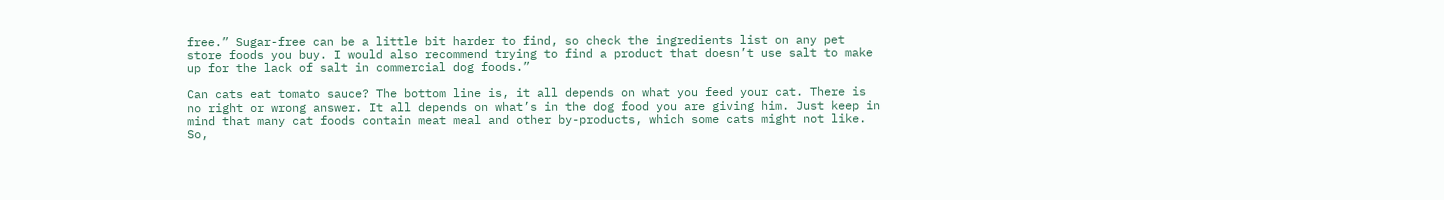free.” Sugar-free can be a little bit harder to find, so check the ingredients list on any pet store foods you buy. I would also recommend trying to find a product that doesn’t use salt to make up for the lack of salt in commercial dog foods.”

Can cats eat tomato sauce? The bottom line is, it all depends on what you feed your cat. There is no right or wrong answer. It all depends on what’s in the dog food you are giving him. Just keep in mind that many cat foods contain meat meal and other by-products, which some cats might not like. So,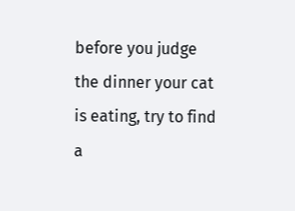before you judge the dinner your cat is eating, try to find a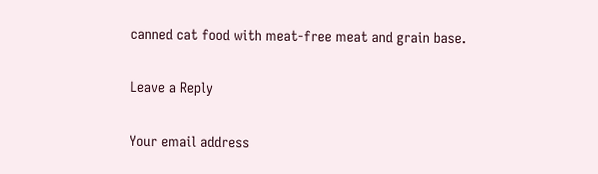canned cat food with meat-free meat and grain base.

Leave a Reply

Your email address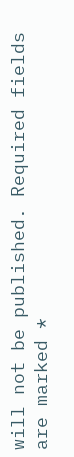will not be published. Required fields are marked *